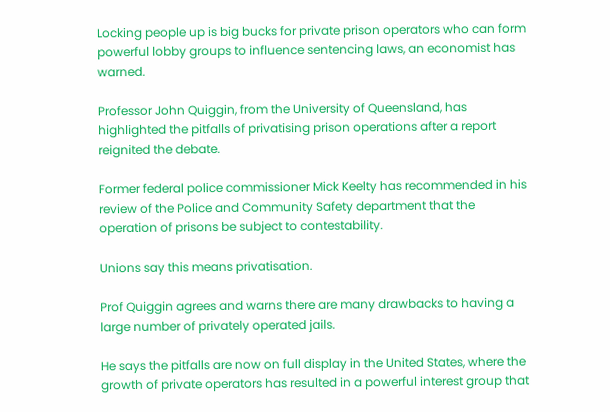Locking people up is big bucks for private prison operators who can form powerful lobby groups to influence sentencing laws, an economist has warned.

Professor John Quiggin, from the University of Queensland, has highlighted the pitfalls of privatising prison operations after a report reignited the debate.

Former federal police commissioner Mick Keelty has recommended in his review of the Police and Community Safety department that the operation of prisons be subject to contestability.

Unions say this means privatisation.

Prof Quiggin agrees and warns there are many drawbacks to having a large number of privately operated jails.

He says the pitfalls are now on full display in the United States, where the growth of private operators has resulted in a powerful interest group that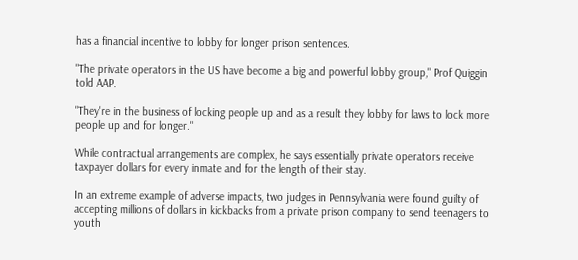has a financial incentive to lobby for longer prison sentences.

"The private operators in the US have become a big and powerful lobby group," Prof Quiggin told AAP.

"They're in the business of locking people up and as a result they lobby for laws to lock more people up and for longer."

While contractual arrangements are complex, he says essentially private operators receive taxpayer dollars for every inmate and for the length of their stay.

In an extreme example of adverse impacts, two judges in Pennsylvania were found guilty of accepting millions of dollars in kickbacks from a private prison company to send teenagers to youth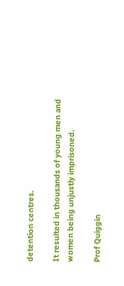detention centres.

It resulted in thousands of young men and women being unjustly imprisoned.

Prof Quiggin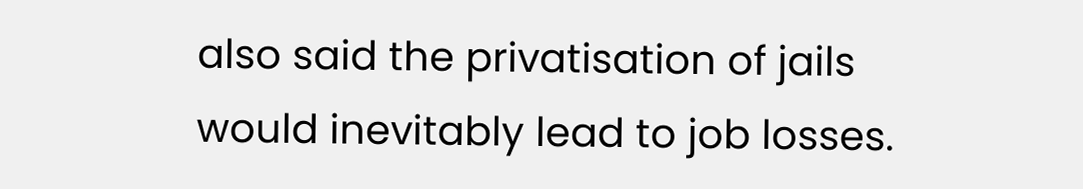also said the privatisation of jails would inevitably lead to job losses.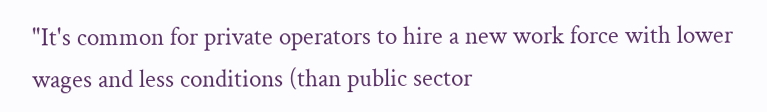"It's common for private operators to hire a new work force with lower wages and less conditions (than public sector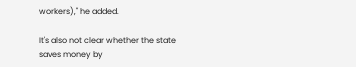workers)," he added.

It's also not clear whether the state saves money by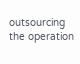outsourcing the operation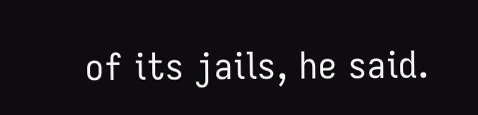of its jails, he said.